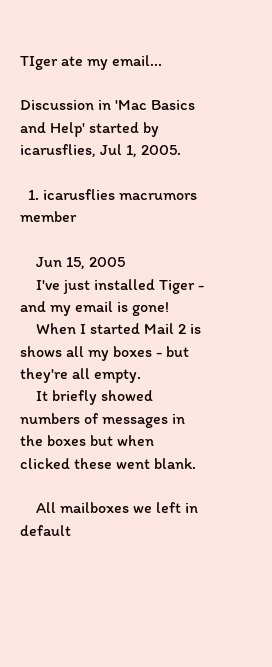TIger ate my email...

Discussion in 'Mac Basics and Help' started by icarusflies, Jul 1, 2005.

  1. icarusflies macrumors member

    Jun 15, 2005
    I've just installed Tiger - and my email is gone!
    When I started Mail 2 is shows all my boxes - but they're all empty.
    It briefly showed numbers of messages in the boxes but when clicked these went blank.

    All mailboxes we left in default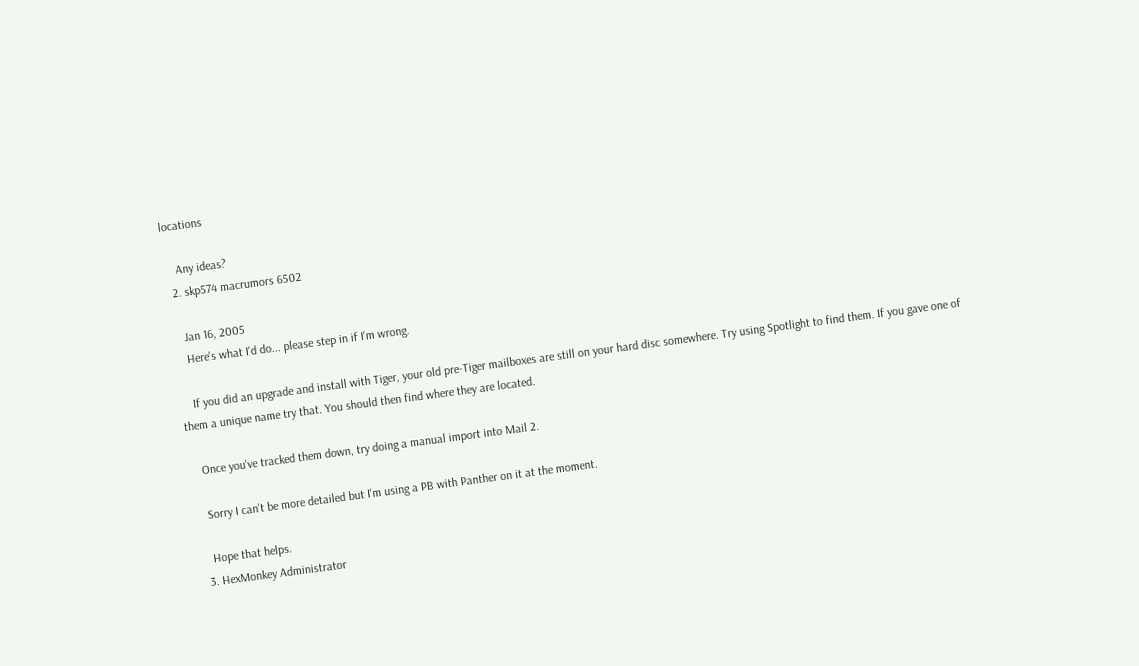locations

    Any ideas?
  2. skp574 macrumors 6502

    Jan 16, 2005
    Here's what I'd do... please step in if I'm wrong.

    If you did an upgrade and install with Tiger, your old pre-Tiger mailboxes are still on your hard disc somewhere. Try using Spotlight to find them. If you gave one of them a unique name try that. You should then find where they are located.

    Once you've tracked them down, try doing a manual import into Mail 2.

    Sorry I can't be more detailed but I'm using a PB with Panther on it at the moment.

    Hope that helps.
  3. HexMonkey Administrator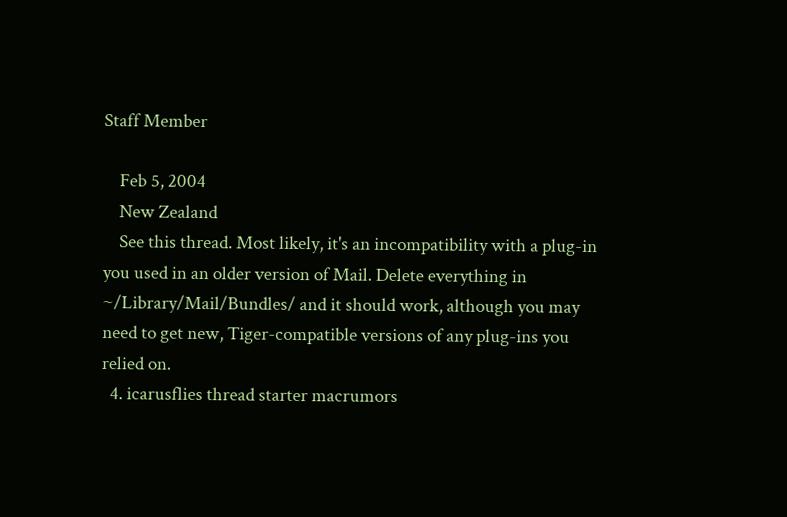Staff Member

    Feb 5, 2004
    New Zealand
    See this thread. Most likely, it's an incompatibility with a plug-in you used in an older version of Mail. Delete everything in ~/Library/Mail/Bundles/ and it should work, although you may need to get new, Tiger-compatible versions of any plug-ins you relied on.
  4. icarusflies thread starter macrumors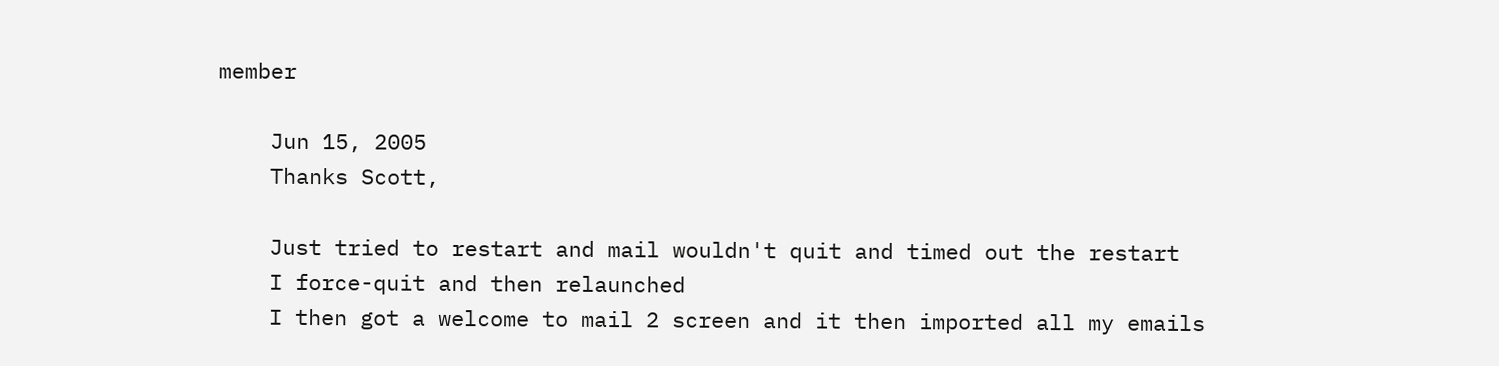member

    Jun 15, 2005
    Thanks Scott,

    Just tried to restart and mail wouldn't quit and timed out the restart
    I force-quit and then relaunched
    I then got a welcome to mail 2 screen and it then imported all my emails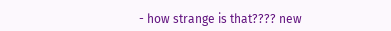- how strange is that???? new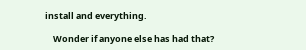install and everything.

    Wonder if anyone else has had that?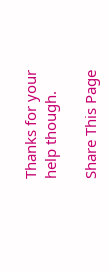Thanks for your help though.

Share This Page